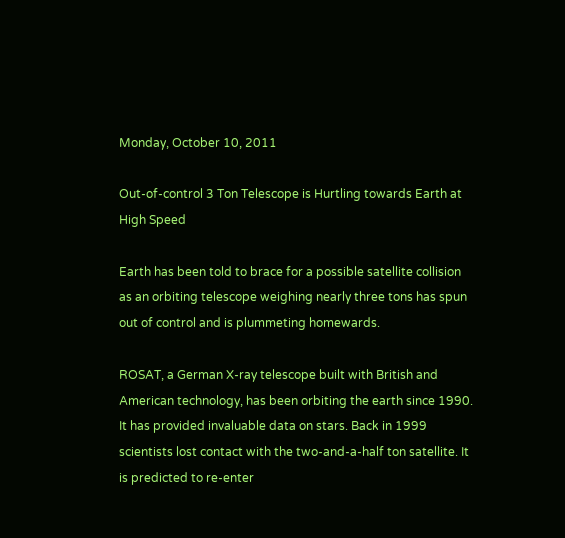Monday, October 10, 2011

Out-of-control 3 Ton Telescope is Hurtling towards Earth at High Speed

Earth has been told to brace for a possible satellite collision as an orbiting telescope weighing nearly three tons has spun out of control and is plummeting homewards.

ROSAT, a German X-ray telescope built with British and American technology, has been orbiting the earth since 1990. It has provided invaluable data on stars. Back in 1999 scientists lost contact with the two-and-a-half ton satellite. It is predicted to re-enter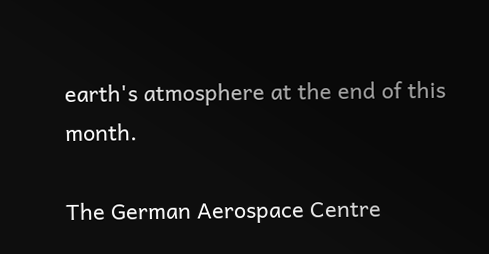earth's atmosphere at the end of this month.

The German Aerospace Centre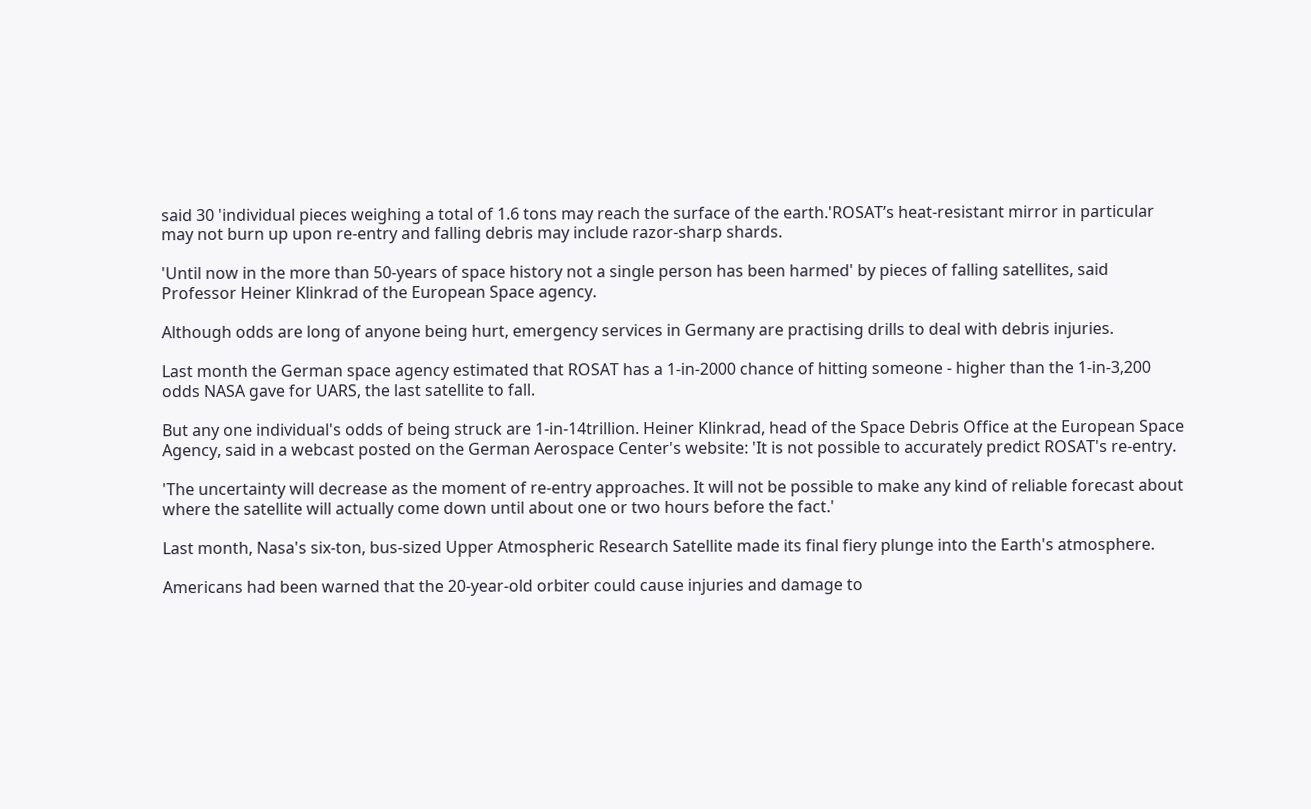said 30 'individual pieces weighing a total of 1.6 tons may reach the surface of the earth.'ROSAT’s heat-resistant mirror in particular may not burn up upon re-entry and falling debris may include razor-sharp shards.

'Until now in the more than 50-years of space history not a single person has been harmed' by pieces of falling satellites, said Professor Heiner Klinkrad of the European Space agency.

Although odds are long of anyone being hurt, emergency services in Germany are practising drills to deal with debris injuries.

Last month the German space agency estimated that ROSAT has a 1-in-2000 chance of hitting someone - higher than the 1-in-3,200 odds NASA gave for UARS, the last satellite to fall.

But any one individual's odds of being struck are 1-in-14trillion. Heiner Klinkrad, head of the Space Debris Office at the European Space Agency, said in a webcast posted on the German Aerospace Center's website: 'It is not possible to accurately predict ROSAT's re-entry.

'The uncertainty will decrease as the moment of re-entry approaches. It will not be possible to make any kind of reliable forecast about where the satellite will actually come down until about one or two hours before the fact.'

Last month, Nasa's six-ton, bus-sized Upper Atmospheric Research Satellite made its final fiery plunge into the Earth's atmosphere.

Americans had been warned that the 20-year-old orbiter could cause injuries and damage to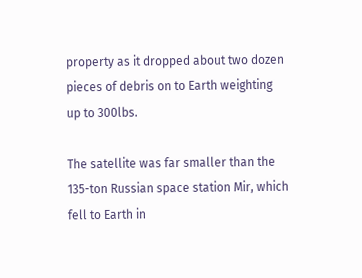property as it dropped about two dozen pieces of debris on to Earth weighting up to 300lbs.

The satellite was far smaller than the 135-ton Russian space station Mir, which fell to Earth in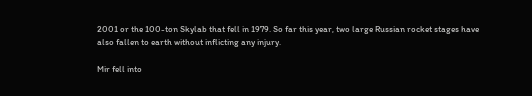2001 or the 100-ton Skylab that fell in 1979. So far this year, two large Russian rocket stages have also fallen to earth without inflicting any injury.

Mir fell into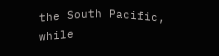the South Pacific, while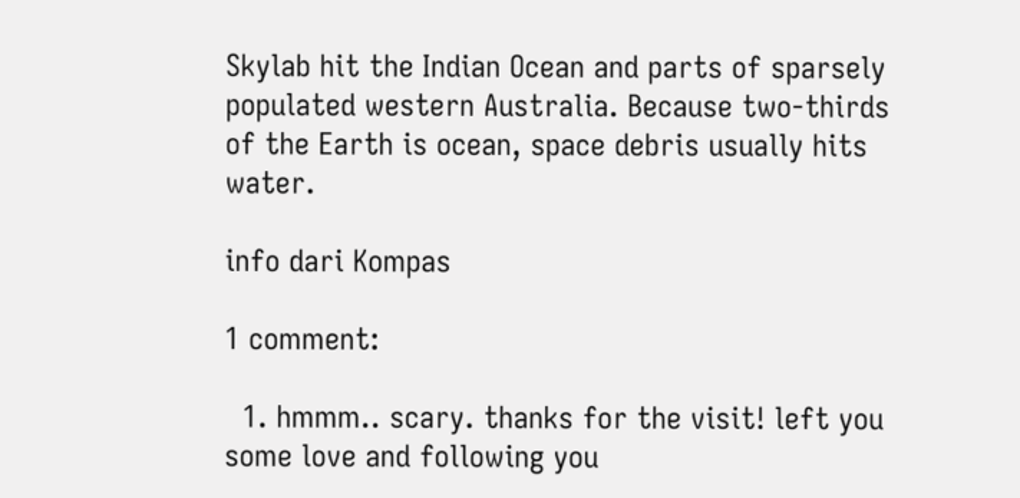Skylab hit the Indian Ocean and parts of sparsely populated western Australia. Because two-thirds of the Earth is ocean, space debris usually hits water.

info dari Kompas

1 comment:

  1. hmmm.. scary. thanks for the visit! left you some love and following you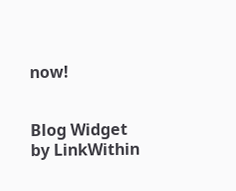now!


Blog Widget by LinkWithin